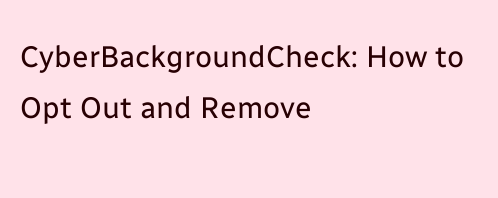CyberBackgroundCheck: How to Opt Out and Remove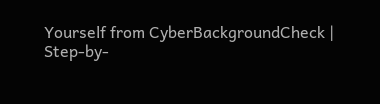Yourself from CyberBackgroundCheck | Step-by-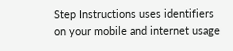Step Instructions uses identifiers on your mobile and internet usage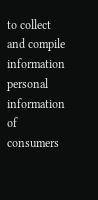to collect and compile information personal information of consumers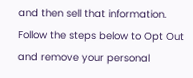and then sell that information. Follow the steps below to Opt Out and remove your personal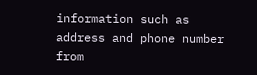information such as address and phone number from